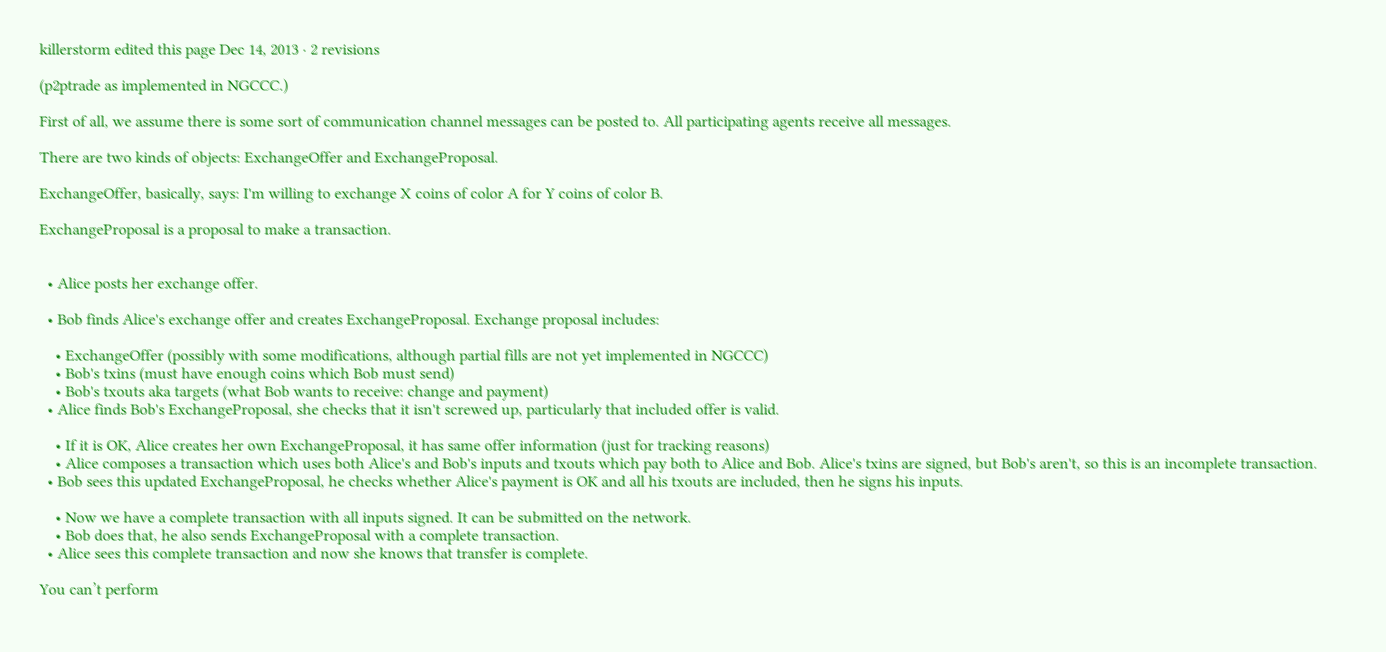killerstorm edited this page Dec 14, 2013 · 2 revisions

(p2ptrade as implemented in NGCCC.)

First of all, we assume there is some sort of communication channel messages can be posted to. All participating agents receive all messages.

There are two kinds of objects: ExchangeOffer and ExchangeProposal.

ExchangeOffer, basically, says: I'm willing to exchange X coins of color A for Y coins of color B.

ExchangeProposal is a proposal to make a transaction.


  • Alice posts her exchange offer.

  • Bob finds Alice's exchange offer and creates ExchangeProposal. Exchange proposal includes:

    • ExchangeOffer (possibly with some modifications, although partial fills are not yet implemented in NGCCC)
    • Bob's txins (must have enough coins which Bob must send)
    • Bob's txouts aka targets (what Bob wants to receive: change and payment)
  • Alice finds Bob's ExchangeProposal, she checks that it isn't screwed up, particularly that included offer is valid.

    • If it is OK, Alice creates her own ExchangeProposal, it has same offer information (just for tracking reasons)
    • Alice composes a transaction which uses both Alice's and Bob's inputs and txouts which pay both to Alice and Bob. Alice's txins are signed, but Bob's aren't, so this is an incomplete transaction.
  • Bob sees this updated ExchangeProposal, he checks whether Alice's payment is OK and all his txouts are included, then he signs his inputs.

    • Now we have a complete transaction with all inputs signed. It can be submitted on the network.
    • Bob does that, he also sends ExchangeProposal with a complete transaction.
  • Alice sees this complete transaction and now she knows that transfer is complete.

You can’t perform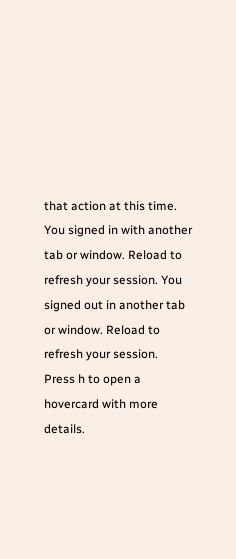that action at this time.
You signed in with another tab or window. Reload to refresh your session. You signed out in another tab or window. Reload to refresh your session.
Press h to open a hovercard with more details.